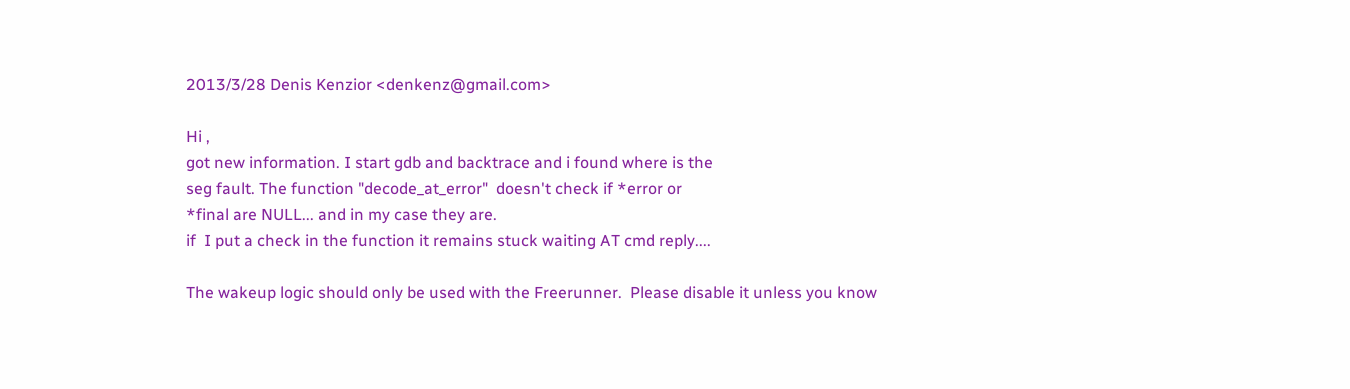2013/3/28 Denis Kenzior <denkenz@gmail.com>

Hi ,
got new information. I start gdb and backtrace and i found where is the
seg fault. The function "decode_at_error"  doesn't check if *error or
*final are NULL... and in my case they are.
if  I put a check in the function it remains stuck waiting AT cmd reply....

The wakeup logic should only be used with the Freerunner.  Please disable it unless you know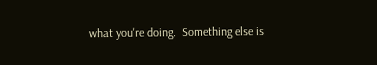what you're doing.  Something else is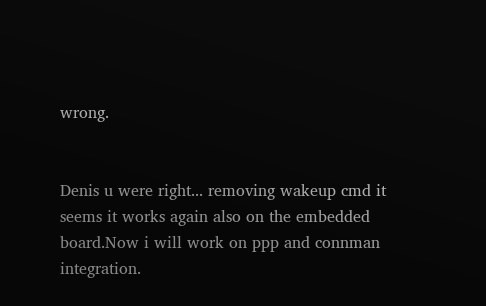wrong.


Denis u were right... removing wakeup cmd it seems it works again also on the embedded board.Now i will work on ppp and connman integration.